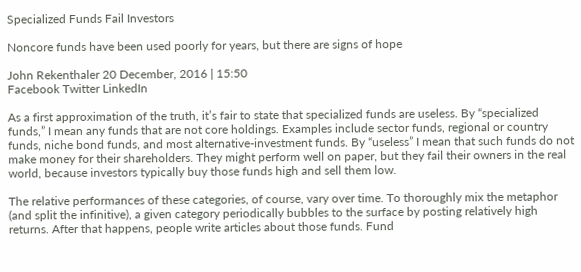Specialized Funds Fail Investors

Noncore funds have been used poorly for years, but there are signs of hope

John Rekenthaler 20 December, 2016 | 15:50
Facebook Twitter LinkedIn

As a first approximation of the truth, it’s fair to state that specialized funds are useless. By “specialized funds,” I mean any funds that are not core holdings. Examples include sector funds, regional or country funds, niche bond funds, and most alternative-investment funds. By “useless” I mean that such funds do not make money for their shareholders. They might perform well on paper, but they fail their owners in the real world, because investors typically buy those funds high and sell them low.

The relative performances of these categories, of course, vary over time. To thoroughly mix the metaphor (and split the infinitive), a given category periodically bubbles to the surface by posting relatively high returns. After that happens, people write articles about those funds. Fund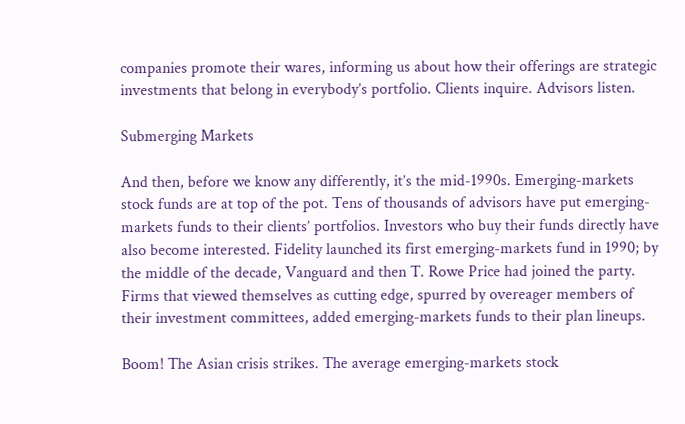companies promote their wares, informing us about how their offerings are strategic investments that belong in everybody’s portfolio. Clients inquire. Advisors listen.

Submerging Markets

And then, before we know any differently, it’s the mid-1990s. Emerging-markets stock funds are at top of the pot. Tens of thousands of advisors have put emerging-markets funds to their clients’ portfolios. Investors who buy their funds directly have also become interested. Fidelity launched its first emerging-markets fund in 1990; by the middle of the decade, Vanguard and then T. Rowe Price had joined the party. Firms that viewed themselves as cutting edge, spurred by overeager members of their investment committees, added emerging-markets funds to their plan lineups.

Boom! The Asian crisis strikes. The average emerging-markets stock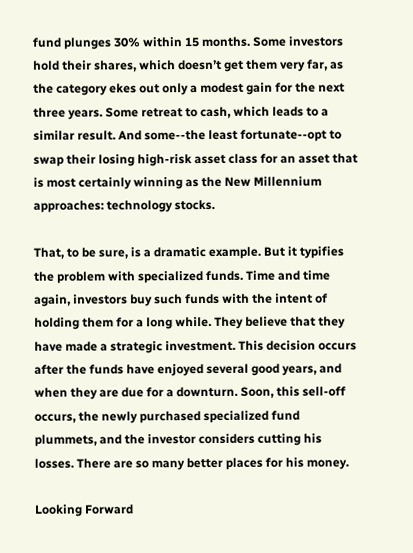fund plunges 30% within 15 months. Some investors hold their shares, which doesn’t get them very far, as the category ekes out only a modest gain for the next three years. Some retreat to cash, which leads to a similar result. And some--the least fortunate--opt to swap their losing high-risk asset class for an asset that is most certainly winning as the New Millennium approaches: technology stocks.

That, to be sure, is a dramatic example. But it typifies the problem with specialized funds. Time and time again, investors buy such funds with the intent of holding them for a long while. They believe that they have made a strategic investment. This decision occurs after the funds have enjoyed several good years, and when they are due for a downturn. Soon, this sell-off occurs, the newly purchased specialized fund plummets, and the investor considers cutting his losses. There are so many better places for his money.

Looking Forward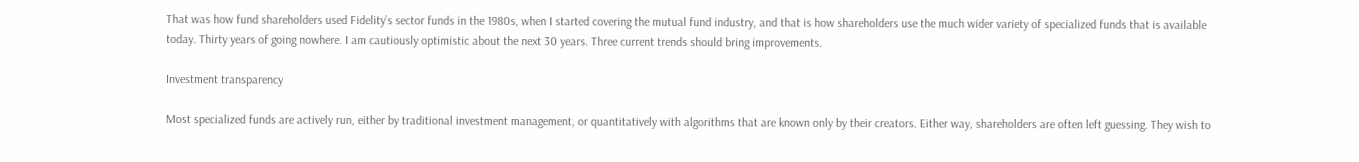That was how fund shareholders used Fidelity’s sector funds in the 1980s, when I started covering the mutual fund industry, and that is how shareholders use the much wider variety of specialized funds that is available today. Thirty years of going nowhere. I am cautiously optimistic about the next 30 years. Three current trends should bring improvements.

Investment transparency

Most specialized funds are actively run, either by traditional investment management, or quantitatively with algorithms that are known only by their creators. Either way, shareholders are often left guessing. They wish to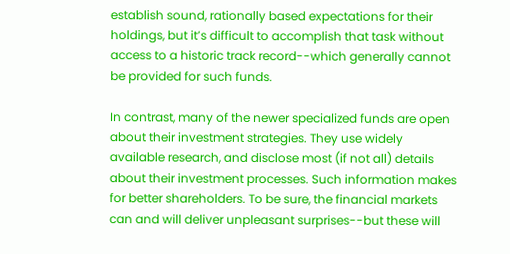establish sound, rationally based expectations for their holdings, but it’s difficult to accomplish that task without access to a historic track record--which generally cannot be provided for such funds.

In contrast, many of the newer specialized funds are open about their investment strategies. They use widely available research, and disclose most (if not all) details about their investment processes. Such information makes for better shareholders. To be sure, the financial markets can and will deliver unpleasant surprises--but these will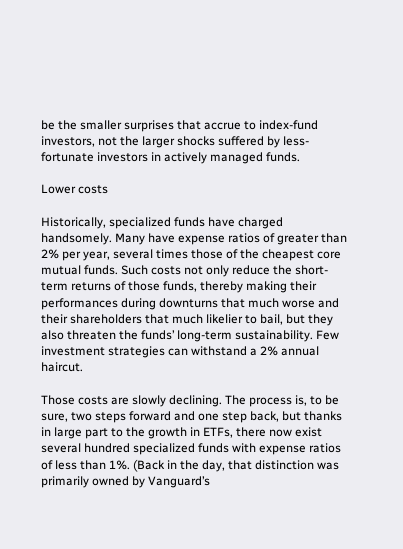be the smaller surprises that accrue to index-fund investors, not the larger shocks suffered by less-fortunate investors in actively managed funds.

Lower costs

Historically, specialized funds have charged handsomely. Many have expense ratios of greater than 2% per year, several times those of the cheapest core mutual funds. Such costs not only reduce the short-term returns of those funds, thereby making their performances during downturns that much worse and their shareholders that much likelier to bail, but they also threaten the funds’ long-term sustainability. Few investment strategies can withstand a 2% annual haircut.

Those costs are slowly declining. The process is, to be sure, two steps forward and one step back, but thanks in large part to the growth in ETFs, there now exist several hundred specialized funds with expense ratios of less than 1%. (Back in the day, that distinction was primarily owned by Vanguard’s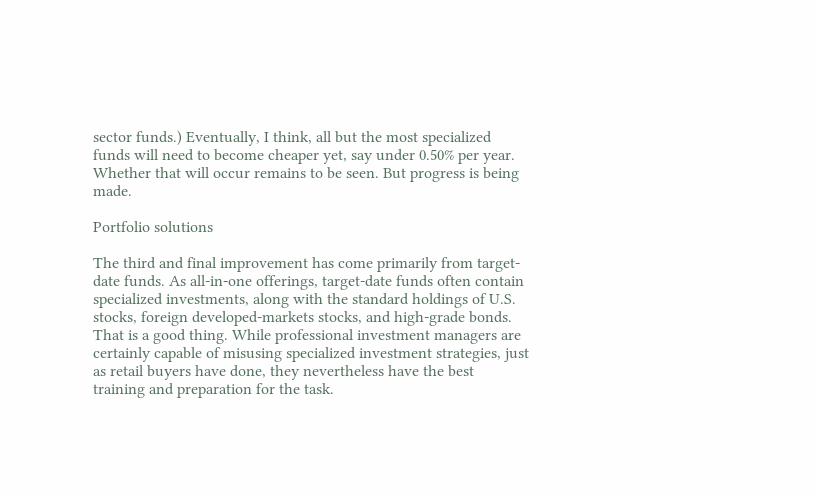sector funds.) Eventually, I think, all but the most specialized funds will need to become cheaper yet, say under 0.50% per year. Whether that will occur remains to be seen. But progress is being made.

Portfolio solutions

The third and final improvement has come primarily from target-date funds. As all-in-one offerings, target-date funds often contain specialized investments, along with the standard holdings of U.S. stocks, foreign developed-markets stocks, and high-grade bonds. That is a good thing. While professional investment managers are certainly capable of misusing specialized investment strategies, just as retail buyers have done, they nevertheless have the best training and preparation for the task.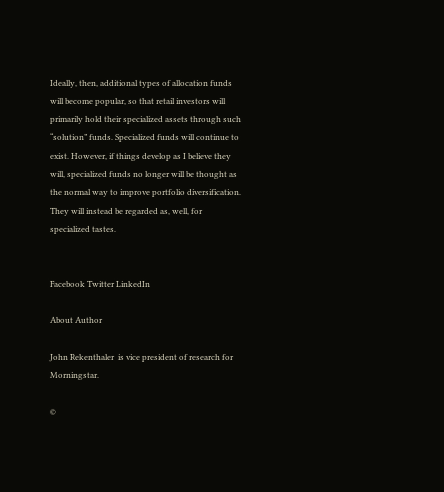Ideally, then, additional types of allocation funds will become popular, so that retail investors will primarily hold their specialized assets through such “solution” funds. Specialized funds will continue to exist. However, if things develop as I believe they will, specialized funds no longer will be thought as the normal way to improve portfolio diversification. They will instead be regarded as, well, for specialized tastes.


Facebook Twitter LinkedIn

About Author

John Rekenthaler  is vice president of research for Morningstar.

©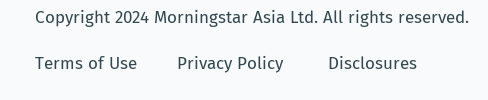Copyright 2024 Morningstar Asia Ltd. All rights reserved.

Terms of Use        Privacy Policy         Disclosures